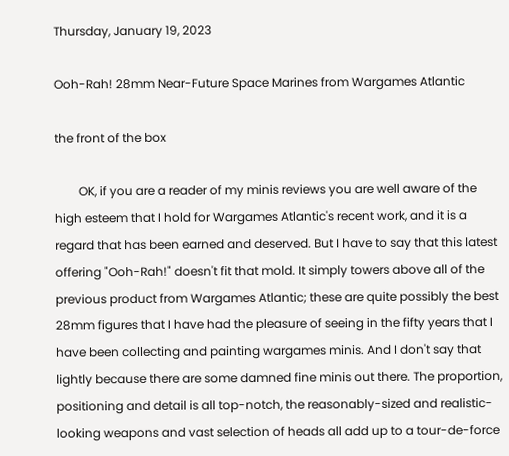Thursday, January 19, 2023

Ooh-Rah! 28mm Near-Future Space Marines from Wargames Atlantic

the front of the box

        OK, if you are a reader of my minis reviews you are well aware of the high esteem that I hold for Wargames Atlantic's recent work, and it is a regard that has been earned and deserved. But I have to say that this latest offering "Ooh-Rah!" doesn't fit that mold. It simply towers above all of the previous product from Wargames Atlantic; these are quite possibly the best 28mm figures that I have had the pleasure of seeing in the fifty years that I have been collecting and painting wargames minis. And I don't say that lightly because there are some damned fine minis out there. The proportion, positioning and detail is all top-notch, the reasonably-sized and realistic-looking weapons and vast selection of heads all add up to a tour-de-force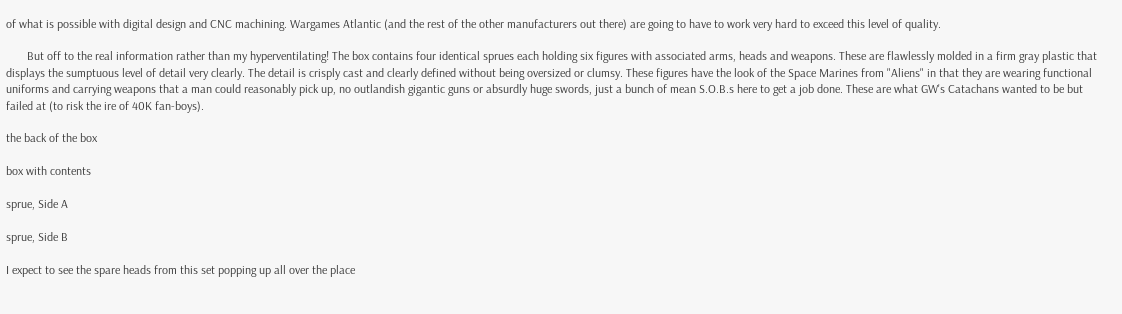of what is possible with digital design and CNC machining. Wargames Atlantic (and the rest of the other manufacturers out there) are going to have to work very hard to exceed this level of quality.

       But off to the real information rather than my hyperventilating! The box contains four identical sprues each holding six figures with associated arms, heads and weapons. These are flawlessly molded in a firm gray plastic that displays the sumptuous level of detail very clearly. The detail is crisply cast and clearly defined without being oversized or clumsy. These figures have the look of the Space Marines from "Aliens" in that they are wearing functional uniforms and carrying weapons that a man could reasonably pick up, no outlandish gigantic guns or absurdly huge swords, just a bunch of mean S.O.B.s here to get a job done. These are what GW's Catachans wanted to be but failed at (to risk the ire of 40K fan-boys).

the back of the box

box with contents

sprue, Side A

sprue, Side B

I expect to see the spare heads from this set popping up all over the place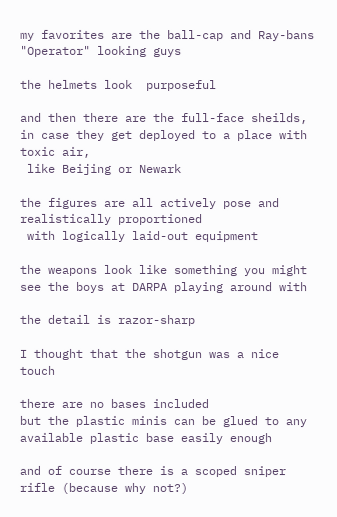my favorites are the ball-cap and Ray-bans "Operator" looking guys

the helmets look  purposeful

and then there are the full-face sheilds, in case they get deployed to a place with toxic air,
 like Beijing or Newark

the figures are all actively pose and realistically proportioned
 with logically laid-out equipment

the weapons look like something you might see the boys at DARPA playing around with

the detail is razor-sharp

I thought that the shotgun was a nice touch

there are no bases included
but the plastic minis can be glued to any available plastic base easily enough

and of course there is a scoped sniper rifle (because why not?)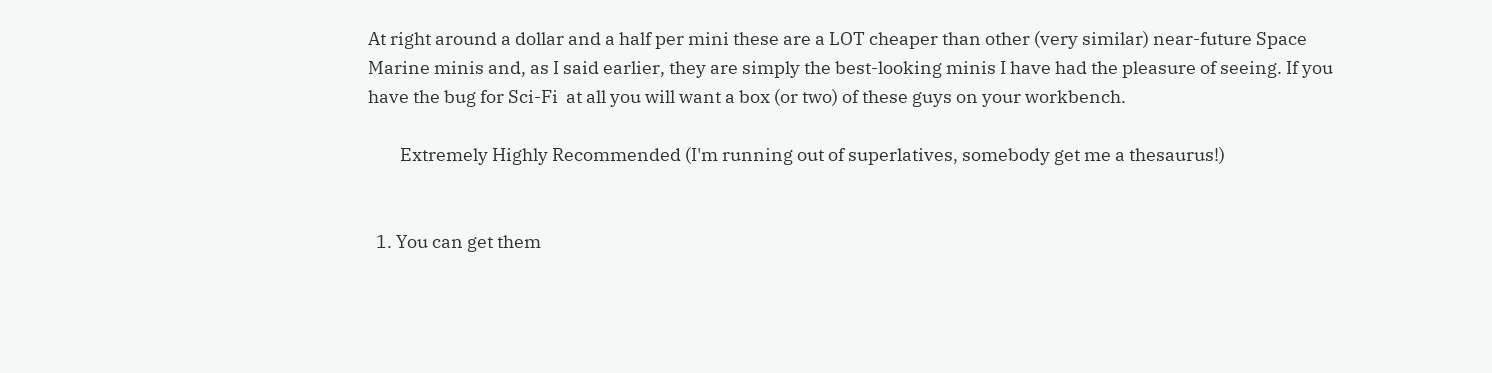At right around a dollar and a half per mini these are a LOT cheaper than other (very similar) near-future Space Marine minis and, as I said earlier, they are simply the best-looking minis I have had the pleasure of seeing. If you have the bug for Sci-Fi  at all you will want a box (or two) of these guys on your workbench.

        Extremely Highly Recommended (I'm running out of superlatives, somebody get me a thesaurus!)


  1. You can get them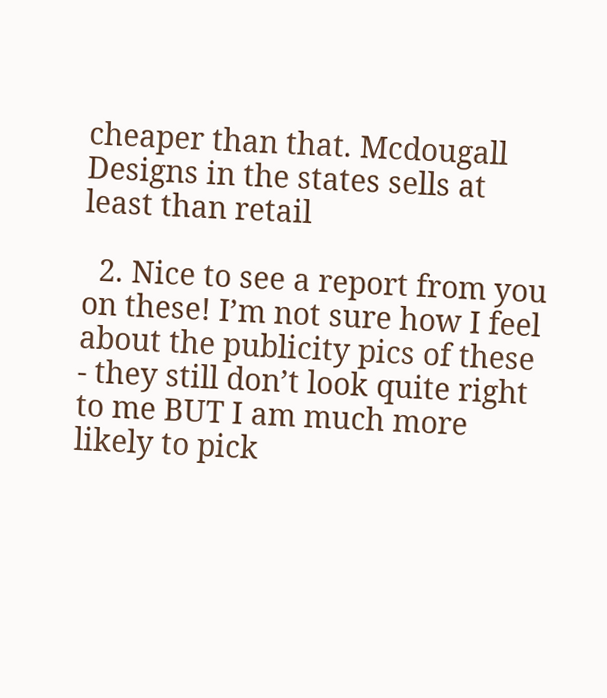cheaper than that. Mcdougall Designs in the states sells at least than retail

  2. Nice to see a report from you on these! I’m not sure how I feel about the publicity pics of these - they still don’t look quite right to me BUT I am much more likely to pick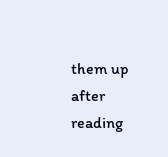them up after reading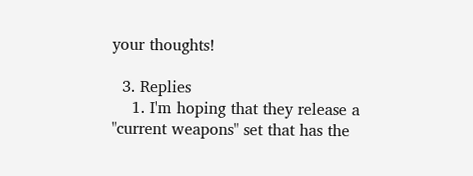your thoughts!

  3. Replies
    1. I'm hoping that they release a "current weapons" set that has the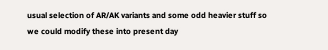usual selection of AR/AK variants and some odd heavier stuff so we could modify these into present day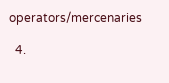operators/mercenaries

  4.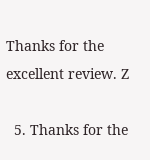Thanks for the excellent review. Z

  5. Thanks for the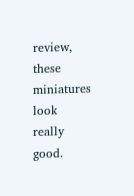review, these miniatures look really good.